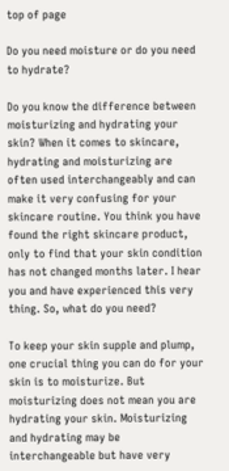top of page

Do you need moisture or do you need to hydrate?

Do you know the difference between moisturizing and hydrating your skin? When it comes to skincare, hydrating and moisturizing are often used interchangeably and can make it very confusing for your skincare routine. You think you have found the right skincare product, only to find that your skin condition has not changed months later. I hear you and have experienced this very thing. So, what do you need?

To keep your skin supple and plump, one crucial thing you can do for your skin is to moisturize. But moisturizing does not mean you are hydrating your skin. Moisturizing and hydrating may be interchangeable but have very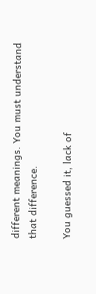different meanings. You must understand that difference.

You guessed it, lack of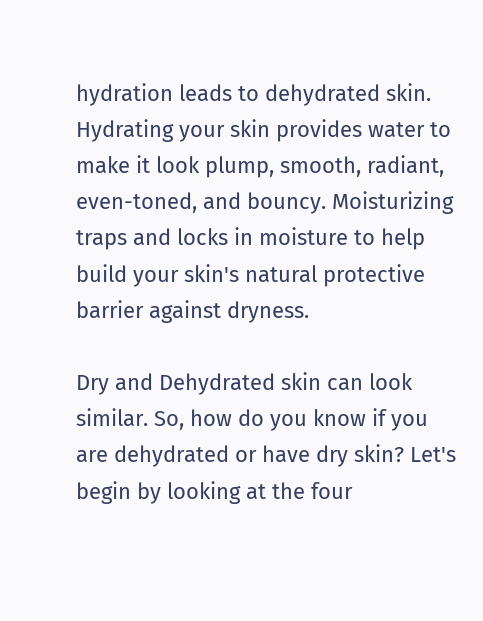hydration leads to dehydrated skin. Hydrating your skin provides water to make it look plump, smooth, radiant, even-toned, and bouncy. Moisturizing traps and locks in moisture to help build your skin's natural protective barrier against dryness.

Dry and Dehydrated skin can look similar. So, how do you know if you are dehydrated or have dry skin? Let's begin by looking at the four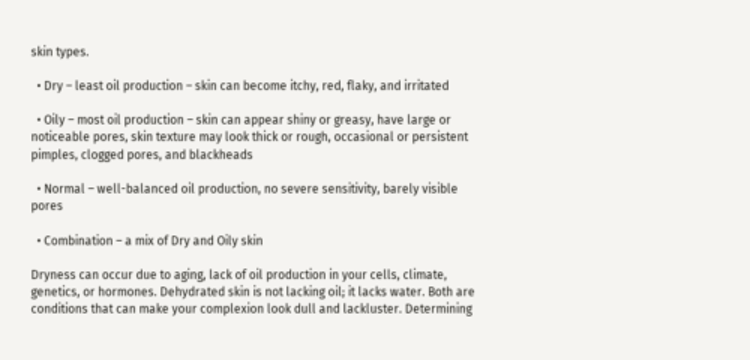skin types.

  • Dry – least oil production – skin can become itchy, red, flaky, and irritated

  • Oily – most oil production – skin can appear shiny or greasy, have large or noticeable pores, skin texture may look thick or rough, occasional or persistent pimples, clogged pores, and blackheads

  • Normal – well-balanced oil production, no severe sensitivity, barely visible pores

  • Combination – a mix of Dry and Oily skin

Dryness can occur due to aging, lack of oil production in your cells, climate, genetics, or hormones. Dehydrated skin is not lacking oil; it lacks water. Both are conditions that can make your complexion look dull and lackluster. Determining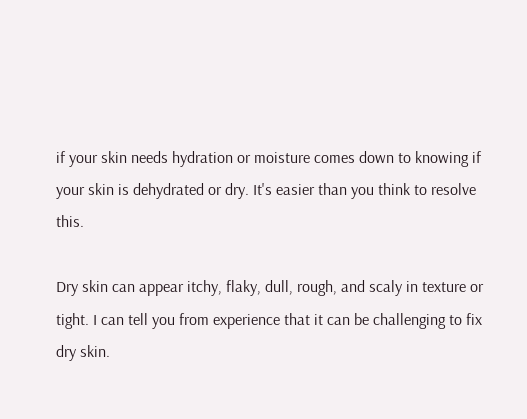if your skin needs hydration or moisture comes down to knowing if your skin is dehydrated or dry. It's easier than you think to resolve this.

Dry skin can appear itchy, flaky, dull, rough, and scaly in texture or tight. I can tell you from experience that it can be challenging to fix dry skin.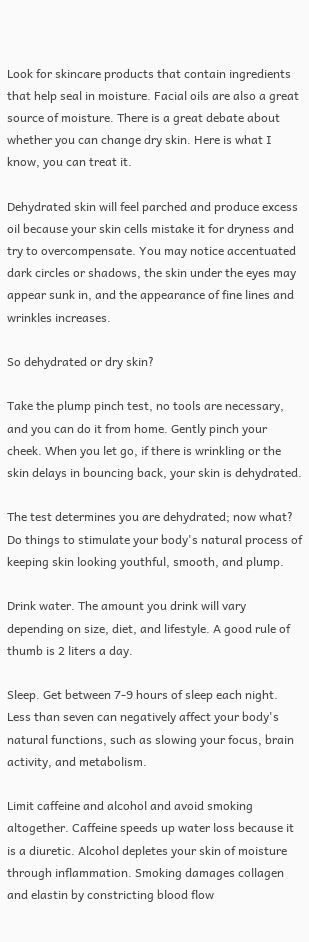Look for skincare products that contain ingredients that help seal in moisture. Facial oils are also a great source of moisture. There is a great debate about whether you can change dry skin. Here is what I know, you can treat it.

Dehydrated skin will feel parched and produce excess oil because your skin cells mistake it for dryness and try to overcompensate. You may notice accentuated dark circles or shadows, the skin under the eyes may appear sunk in, and the appearance of fine lines and wrinkles increases.

So dehydrated or dry skin?

Take the plump pinch test, no tools are necessary, and you can do it from home. Gently pinch your cheek. When you let go, if there is wrinkling or the skin delays in bouncing back, your skin is dehydrated.

The test determines you are dehydrated; now what? Do things to stimulate your body's natural process of keeping skin looking youthful, smooth, and plump.

Drink water. The amount you drink will vary depending on size, diet, and lifestyle. A good rule of thumb is 2 liters a day.

Sleep. Get between 7-9 hours of sleep each night. Less than seven can negatively affect your body's natural functions, such as slowing your focus, brain activity, and metabolism.

Limit caffeine and alcohol and avoid smoking altogether. Caffeine speeds up water loss because it is a diuretic. Alcohol depletes your skin of moisture through inflammation. Smoking damages collagen and elastin by constricting blood flow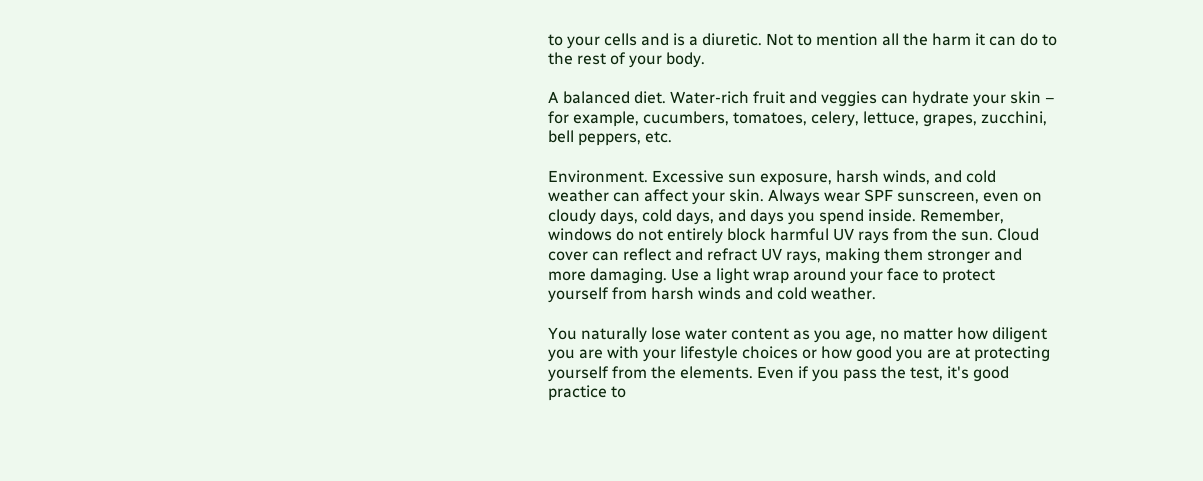to your cells and is a diuretic. Not to mention all the harm it can do to the rest of your body.

A balanced diet. Water-rich fruit and veggies can hydrate your skin – for example, cucumbers, tomatoes, celery, lettuce, grapes, zucchini, bell peppers, etc.

Environment. Excessive sun exposure, harsh winds, and cold weather can affect your skin. Always wear SPF sunscreen, even on cloudy days, cold days, and days you spend inside. Remember, windows do not entirely block harmful UV rays from the sun. Cloud cover can reflect and refract UV rays, making them stronger and more damaging. Use a light wrap around your face to protect yourself from harsh winds and cold weather.

You naturally lose water content as you age, no matter how diligent you are with your lifestyle choices or how good you are at protecting yourself from the elements. Even if you pass the test, it's good practice to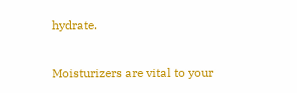hydrate.

Moisturizers are vital to your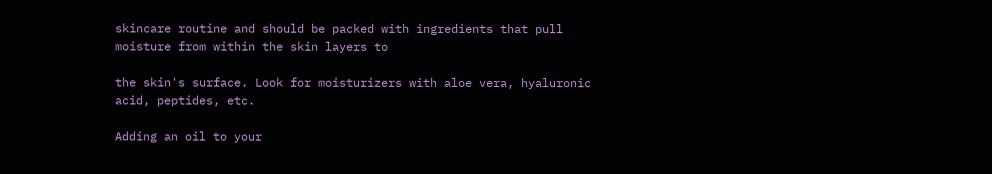skincare routine and should be packed with ingredients that pull moisture from within the skin layers to

the skin's surface. Look for moisturizers with aloe vera, hyaluronic acid, peptides, etc.

Adding an oil to your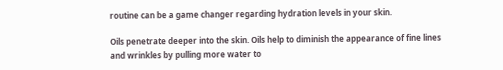routine can be a game changer regarding hydration levels in your skin.

Oils penetrate deeper into the skin. Oils help to diminish the appearance of fine lines and wrinkles by pulling more water to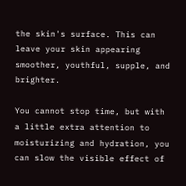the skin's surface. This can leave your skin appearing smoother, youthful, supple, and brighter.

You cannot stop time, but with a little extra attention to moisturizing and hydration, you can slow the visible effect of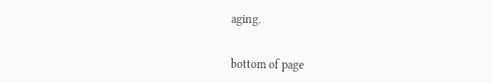aging.


bottom of page